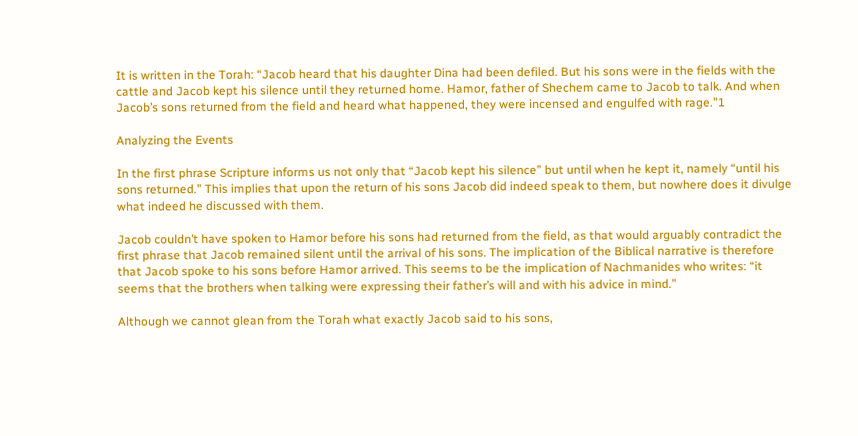It is written in the Torah: “Jacob heard that his daughter Dina had been defiled. But his sons were in the fields with the cattle and Jacob kept his silence until they returned home. Hamor, father of Shechem came to Jacob to talk. And when Jacob’s sons returned from the field and heard what happened, they were incensed and engulfed with rage.”1

Analyzing the Events

In the first phrase Scripture informs us not only that “Jacob kept his silence” but until when he kept it, namely “until his sons returned.” This implies that upon the return of his sons Jacob did indeed speak to them, but nowhere does it divulge what indeed he discussed with them.

Jacob couldn’t have spoken to Hamor before his sons had returned from the field, as that would arguably contradict the first phrase that Jacob remained silent until the arrival of his sons. The implication of the Biblical narrative is therefore that Jacob spoke to his sons before Hamor arrived. This seems to be the implication of Nachmanides who writes: “it seems that the brothers when talking were expressing their father’s will and with his advice in mind.”

Although we cannot glean from the Torah what exactly Jacob said to his sons,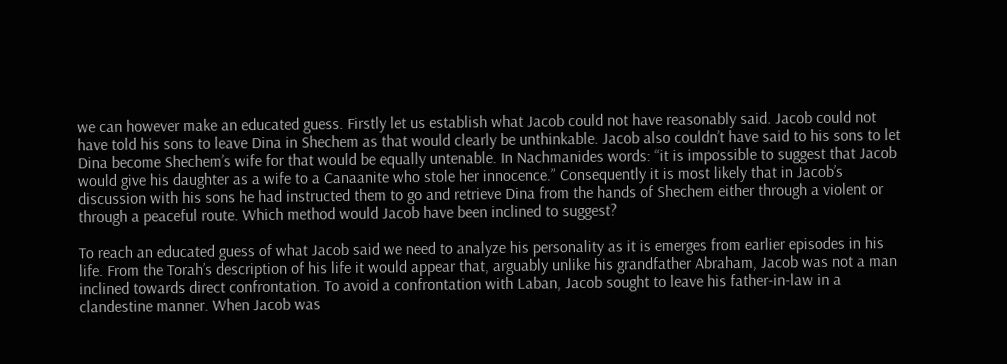we can however make an educated guess. Firstly let us establish what Jacob could not have reasonably said. Jacob could not have told his sons to leave Dina in Shechem as that would clearly be unthinkable. Jacob also couldn’t have said to his sons to let Dina become Shechem’s wife for that would be equally untenable. In Nachmanides words: “it is impossible to suggest that Jacob would give his daughter as a wife to a Canaanite who stole her innocence.” Consequently it is most likely that in Jacob’s discussion with his sons he had instructed them to go and retrieve Dina from the hands of Shechem either through a violent or through a peaceful route. Which method would Jacob have been inclined to suggest?

To reach an educated guess of what Jacob said we need to analyze his personality as it is emerges from earlier episodes in his life. From the Torah’s description of his life it would appear that, arguably unlike his grandfather Abraham, Jacob was not a man inclined towards direct confrontation. To avoid a confrontation with Laban, Jacob sought to leave his father-in-law in a clandestine manner. When Jacob was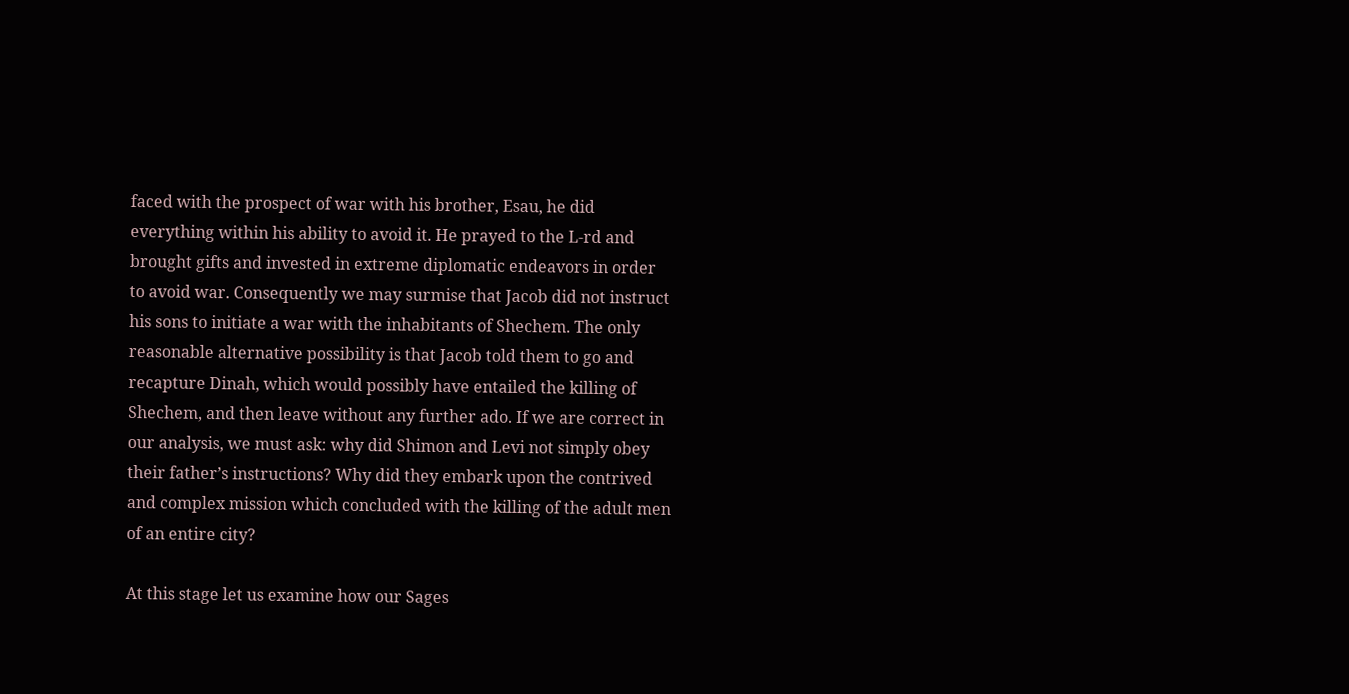faced with the prospect of war with his brother, Esau, he did everything within his ability to avoid it. He prayed to the L‑rd and brought gifts and invested in extreme diplomatic endeavors in order to avoid war. Consequently we may surmise that Jacob did not instruct his sons to initiate a war with the inhabitants of Shechem. The only reasonable alternative possibility is that Jacob told them to go and recapture Dinah, which would possibly have entailed the killing of Shechem, and then leave without any further ado. If we are correct in our analysis, we must ask: why did Shimon and Levi not simply obey their father’s instructions? Why did they embark upon the contrived and complex mission which concluded with the killing of the adult men of an entire city?

At this stage let us examine how our Sages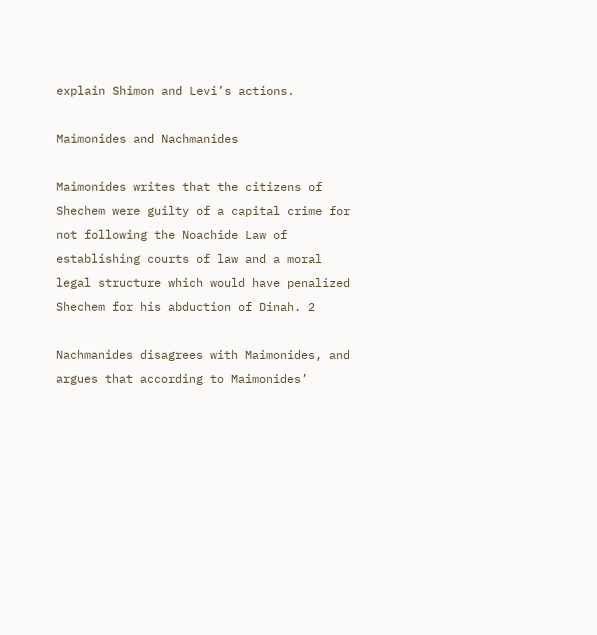explain Shimon and Levi’s actions.

Maimonides and Nachmanides

Maimonides writes that the citizens of Shechem were guilty of a capital crime for not following the Noachide Law of establishing courts of law and a moral legal structure which would have penalized Shechem for his abduction of Dinah. 2

Nachmanides disagrees with Maimonides, and argues that according to Maimonides’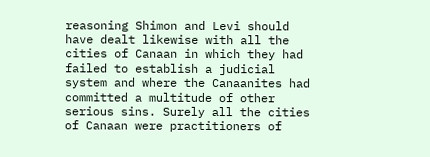reasoning Shimon and Levi should have dealt likewise with all the cities of Canaan in which they had failed to establish a judicial system and where the Canaanites had committed a multitude of other serious sins. Surely all the cities of Canaan were practitioners of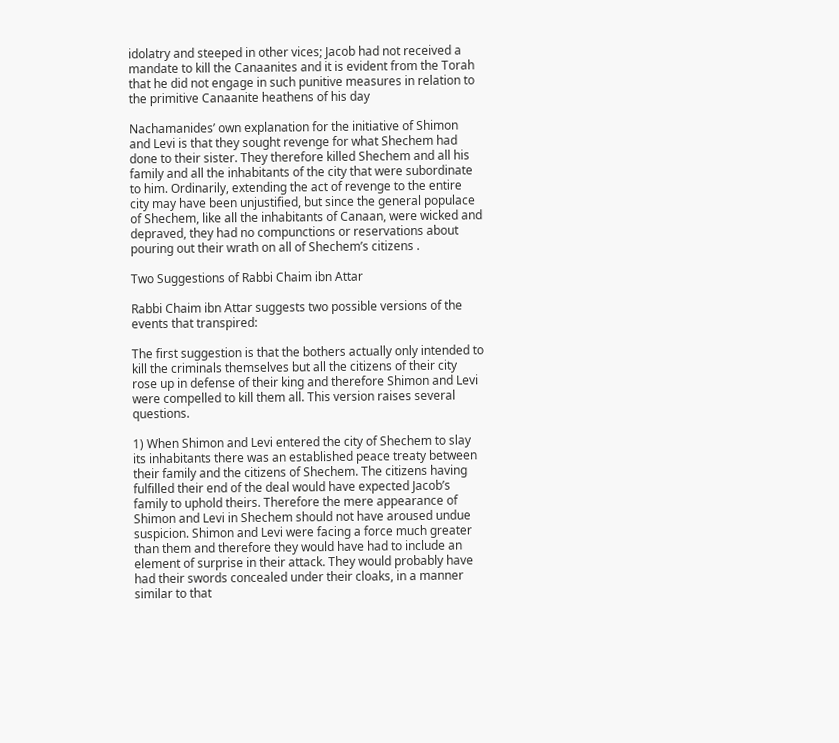idolatry and steeped in other vices; Jacob had not received a mandate to kill the Canaanites and it is evident from the Torah that he did not engage in such punitive measures in relation to the primitive Canaanite heathens of his day

Nachamanides’ own explanation for the initiative of Shimon and Levi is that they sought revenge for what Shechem had done to their sister. They therefore killed Shechem and all his family and all the inhabitants of the city that were subordinate to him. Ordinarily, extending the act of revenge to the entire city may have been unjustified, but since the general populace of Shechem, like all the inhabitants of Canaan, were wicked and depraved, they had no compunctions or reservations about pouring out their wrath on all of Shechem’s citizens .

Two Suggestions of Rabbi Chaim ibn Attar

Rabbi Chaim ibn Attar suggests two possible versions of the events that transpired:

The first suggestion is that the bothers actually only intended to kill the criminals themselves but all the citizens of their city rose up in defense of their king and therefore Shimon and Levi were compelled to kill them all. This version raises several questions.

1) When Shimon and Levi entered the city of Shechem to slay its inhabitants there was an established peace treaty between their family and the citizens of Shechem. The citizens having fulfilled their end of the deal would have expected Jacob’s family to uphold theirs. Therefore the mere appearance of Shimon and Levi in Shechem should not have aroused undue suspicion. Shimon and Levi were facing a force much greater than them and therefore they would have had to include an element of surprise in their attack. They would probably have had their swords concealed under their cloaks, in a manner similar to that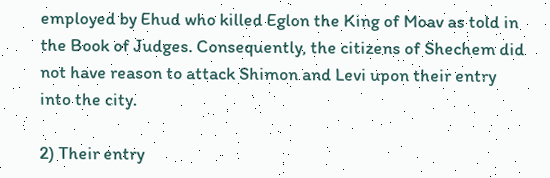employed by Ehud who killed Eglon the King of Moav as told in the Book of Judges. Consequently, the citizens of Shechem did not have reason to attack Shimon and Levi upon their entry into the city.

2) Their entry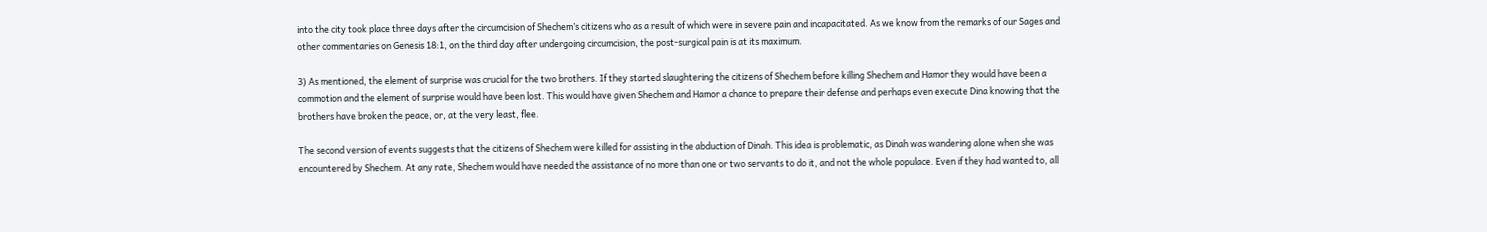into the city took place three days after the circumcision of Shechem’s citizens who as a result of which were in severe pain and incapacitated. As we know from the remarks of our Sages and other commentaries on Genesis 18:1, on the third day after undergoing circumcision, the post-surgical pain is at its maximum.

3) As mentioned, the element of surprise was crucial for the two brothers. If they started slaughtering the citizens of Shechem before killing Shechem and Hamor they would have been a commotion and the element of surprise would have been lost. This would have given Shechem and Hamor a chance to prepare their defense and perhaps even execute Dina knowing that the brothers have broken the peace, or, at the very least, flee.

The second version of events suggests that the citizens of Shechem were killed for assisting in the abduction of Dinah. This idea is problematic, as Dinah was wandering alone when she was encountered by Shechem. At any rate, Shechem would have needed the assistance of no more than one or two servants to do it, and not the whole populace. Even if they had wanted to, all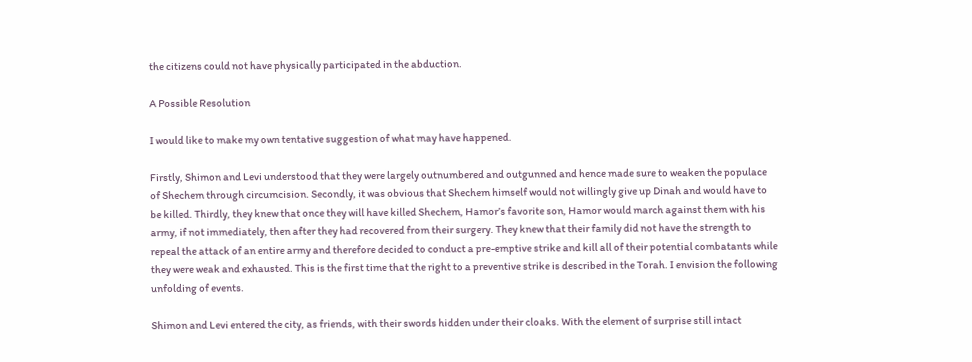the citizens could not have physically participated in the abduction.

A Possible Resolution

I would like to make my own tentative suggestion of what may have happened.

Firstly, Shimon and Levi understood that they were largely outnumbered and outgunned and hence made sure to weaken the populace of Shechem through circumcision. Secondly, it was obvious that Shechem himself would not willingly give up Dinah and would have to be killed. Thirdly, they knew that once they will have killed Shechem, Hamor’s favorite son, Hamor would march against them with his army, if not immediately, then after they had recovered from their surgery. They knew that their family did not have the strength to repeal the attack of an entire army and therefore decided to conduct a pre-emptive strike and kill all of their potential combatants while they were weak and exhausted. This is the first time that the right to a preventive strike is described in the Torah. I envision the following unfolding of events.

Shimon and Levi entered the city, as friends, with their swords hidden under their cloaks. With the element of surprise still intact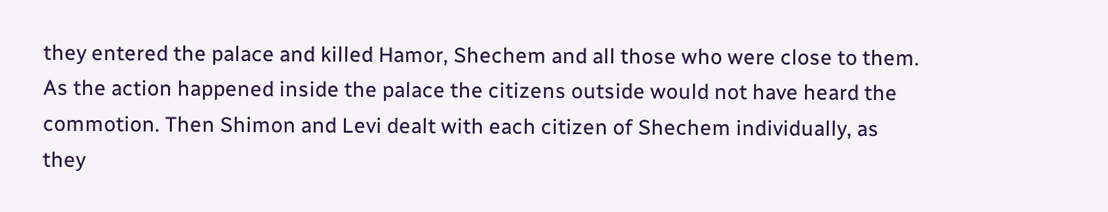they entered the palace and killed Hamor, Shechem and all those who were close to them. As the action happened inside the palace the citizens outside would not have heard the commotion. Then Shimon and Levi dealt with each citizen of Shechem individually, as they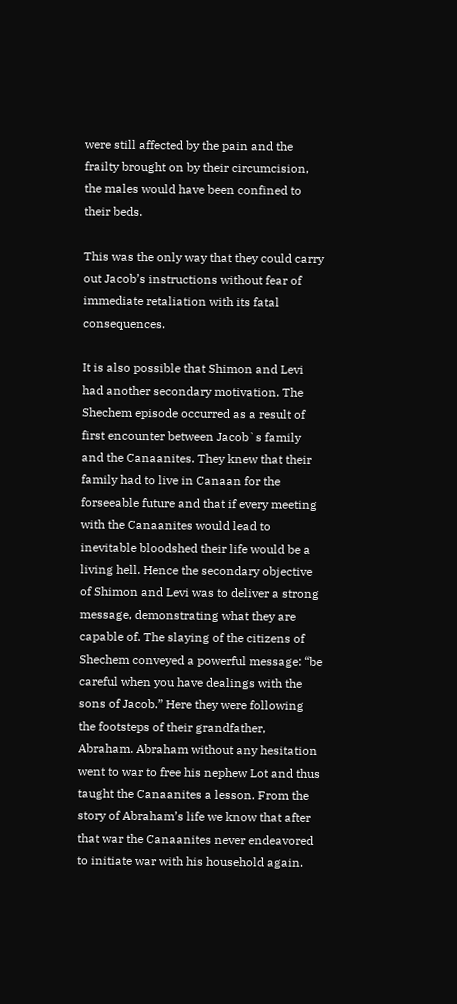were still affected by the pain and the frailty brought on by their circumcision, the males would have been confined to their beds.

This was the only way that they could carry out Jacob’s instructions without fear of immediate retaliation with its fatal consequences.

It is also possible that Shimon and Levi had another secondary motivation. The Shechem episode occurred as a result of first encounter between Jacob`s family and the Canaanites. They knew that their family had to live in Canaan for the forseeable future and that if every meeting with the Canaanites would lead to inevitable bloodshed their life would be a living hell. Hence the secondary objective of Shimon and Levi was to deliver a strong message, demonstrating what they are capable of. The slaying of the citizens of Shechem conveyed a powerful message: “be careful when you have dealings with the sons of Jacob.” Here they were following the footsteps of their grandfather, Abraham. Abraham without any hesitation went to war to free his nephew Lot and thus taught the Canaanites a lesson. From the story of Abraham’s life we know that after that war the Canaanites never endeavored to initiate war with his household again.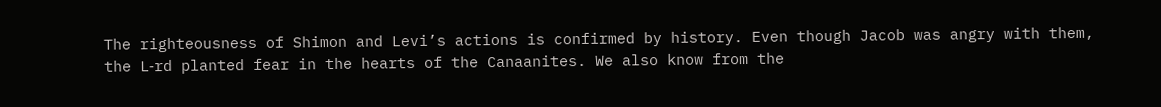The righteousness of Shimon and Levi’s actions is confirmed by history. Even though Jacob was angry with them, the L‑rd planted fear in the hearts of the Canaanites. We also know from the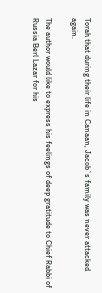Torah that during their life in Canaan, Jacob`s family was never attacked again.

The author would like to express his feelings of deep gratitude to Chief Rabbi of Russia Berl Lazar for his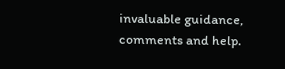invaluable guidance, comments and help.